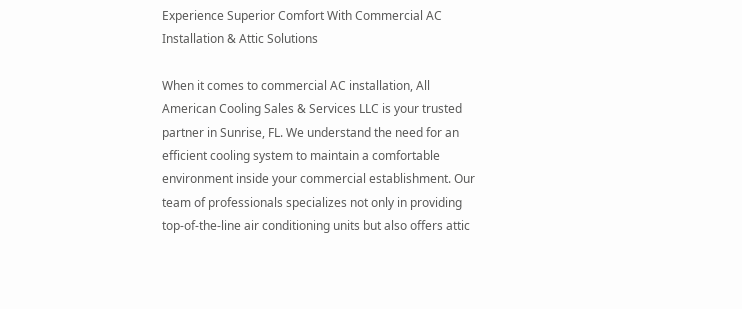Experience Superior Comfort With Commercial AC Installation & Attic Solutions

When it comes to commercial AC installation, All American Cooling Sales & Services LLC is your trusted partner in Sunrise, FL. We understand the need for an efficient cooling system to maintain a comfortable environment inside your commercial establishment. Our team of professionals specializes not only in providing top-of-the-line air conditioning units but also offers attic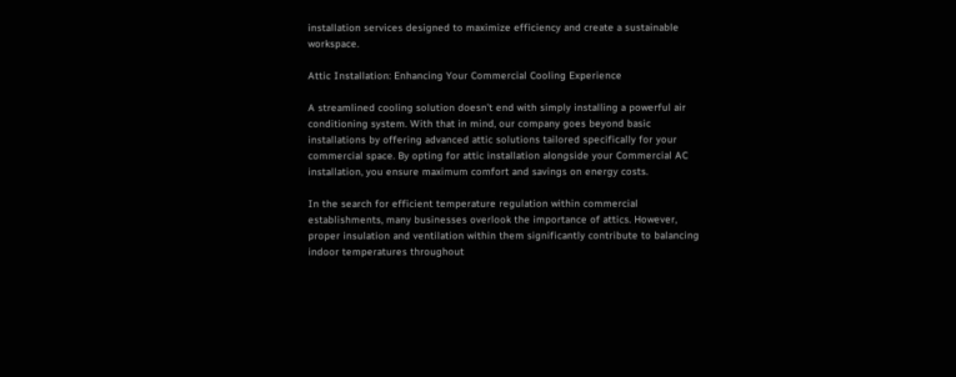installation services designed to maximize efficiency and create a sustainable workspace.

Attic Installation: Enhancing Your Commercial Cooling Experience

A streamlined cooling solution doesn’t end with simply installing a powerful air conditioning system. With that in mind, our company goes beyond basic installations by offering advanced attic solutions tailored specifically for your commercial space. By opting for attic installation alongside your Commercial AC installation, you ensure maximum comfort and savings on energy costs.

In the search for efficient temperature regulation within commercial establishments, many businesses overlook the importance of attics. However, proper insulation and ventilation within them significantly contribute to balancing indoor temperatures throughout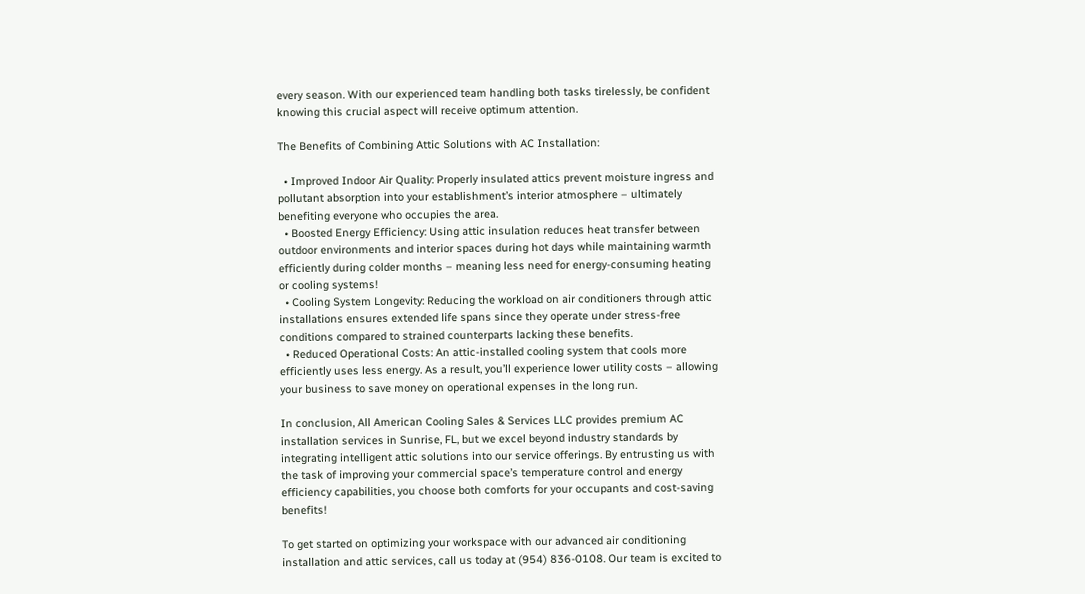every season. With our experienced team handling both tasks tirelessly, be confident knowing this crucial aspect will receive optimum attention.

The Benefits of Combining Attic Solutions with AC Installation:

  • Improved Indoor Air Quality: Properly insulated attics prevent moisture ingress and pollutant absorption into your establishment’s interior atmosphere – ultimately benefiting everyone who occupies the area.
  • Boosted Energy Efficiency: Using attic insulation reduces heat transfer between outdoor environments and interior spaces during hot days while maintaining warmth efficiently during colder months – meaning less need for energy-consuming heating or cooling systems!
  • Cooling System Longevity: Reducing the workload on air conditioners through attic installations ensures extended life spans since they operate under stress-free conditions compared to strained counterparts lacking these benefits.
  • Reduced Operational Costs: An attic-installed cooling system that cools more efficiently uses less energy. As a result, you’ll experience lower utility costs – allowing your business to save money on operational expenses in the long run.

In conclusion, All American Cooling Sales & Services LLC provides premium AC installation services in Sunrise, FL, but we excel beyond industry standards by integrating intelligent attic solutions into our service offerings. By entrusting us with the task of improving your commercial space’s temperature control and energy efficiency capabilities, you choose both comforts for your occupants and cost-saving benefits!

To get started on optimizing your workspace with our advanced air conditioning installation and attic services, call us today at (954) 836-0108. Our team is excited to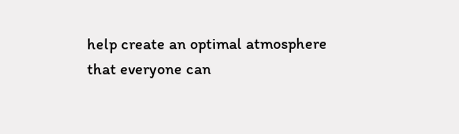help create an optimal atmosphere that everyone can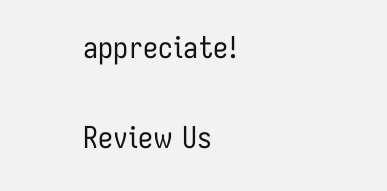appreciate!

Review Us